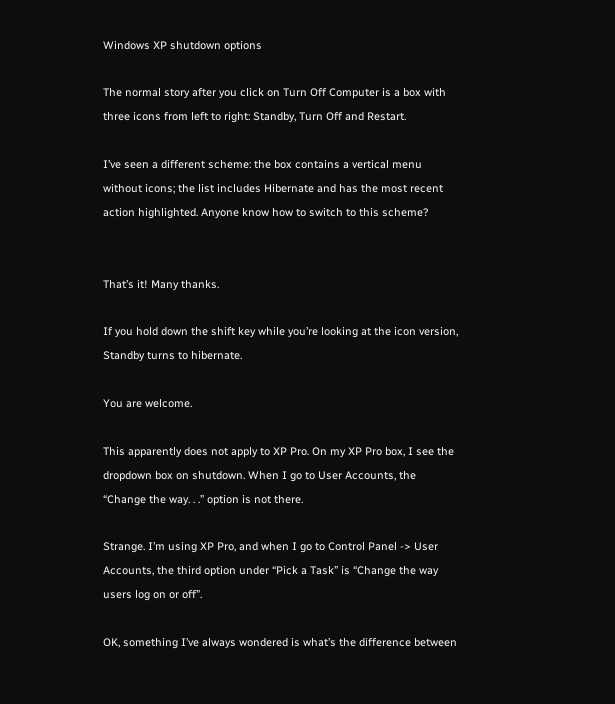Windows XP shutdown options

The normal story after you click on Turn Off Computer is a box with three icons from left to right: Standby, Turn Off and Restart.

I’ve seen a different scheme: the box contains a vertical menu without icons; the list includes Hibernate and has the most recent action highlighted. Anyone know how to switch to this scheme?


That’s it! Many thanks.

If you hold down the shift key while you’re looking at the icon version, Standby turns to hibernate.

You are welcome.

This apparently does not apply to XP Pro. On my XP Pro box, I see the dropdown box on shutdown. When I go to User Accounts, the “Change the way. . .” option is not there.

Strange. I’m using XP Pro, and when I go to Control Panel -> User Accounts, the third option under “Pick a Task” is “Change the way users log on or off”.

OK, something I’ve always wondered is what’s the difference between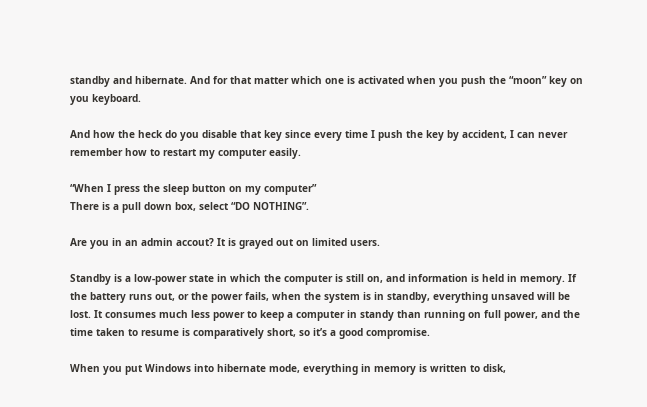standby and hibernate. And for that matter which one is activated when you push the “moon” key on you keyboard.

And how the heck do you disable that key since every time I push the key by accident, I can never remember how to restart my computer easily.

“When I press the sleep button on my computer”
There is a pull down box, select “DO NOTHING”.

Are you in an admin accout? It is grayed out on limited users.

Standby is a low-power state in which the computer is still on, and information is held in memory. If the battery runs out, or the power fails, when the system is in standby, everything unsaved will be lost. It consumes much less power to keep a computer in standy than running on full power, and the time taken to resume is comparatively short, so it’s a good compromise.

When you put Windows into hibernate mode, everything in memory is written to disk,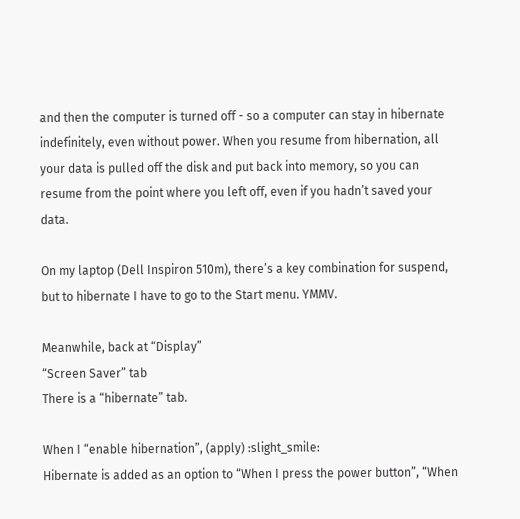and then the computer is turned off - so a computer can stay in hibernate indefinitely, even without power. When you resume from hibernation, all your data is pulled off the disk and put back into memory, so you can resume from the point where you left off, even if you hadn’t saved your data.

On my laptop (Dell Inspiron 510m), there’s a key combination for suspend, but to hibernate I have to go to the Start menu. YMMV.

Meanwhile, back at “Display”
“Screen Saver” tab
There is a “hibernate” tab.

When I “enable hibernation”, (apply) :slight_smile:
Hibernate is added as an option to “When I press the power button”, “When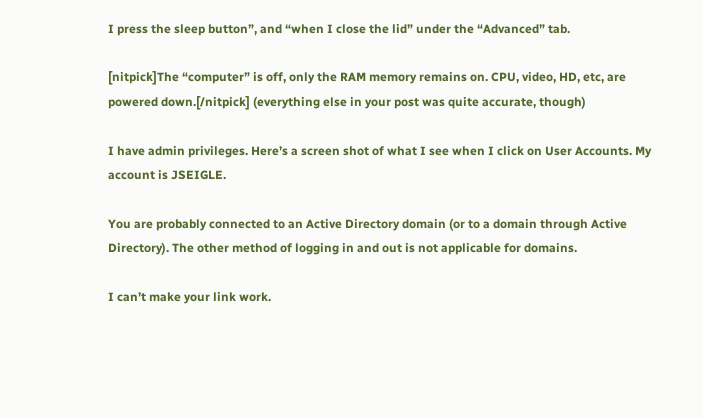I press the sleep button”, and “when I close the lid” under the “Advanced” tab.

[nitpick]The “computer” is off, only the RAM memory remains on. CPU, video, HD, etc, are powered down.[/nitpick] (everything else in your post was quite accurate, though)

I have admin privileges. Here’s a screen shot of what I see when I click on User Accounts. My account is JSEIGLE.

You are probably connected to an Active Directory domain (or to a domain through Active Directory). The other method of logging in and out is not applicable for domains.

I can’t make your link work.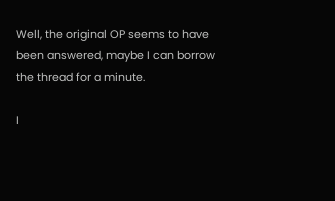Well, the original OP seems to have been answered, maybe I can borrow the thread for a minute.

I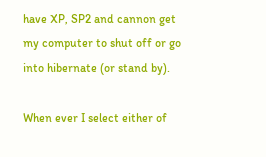have XP, SP2 and cannon get my computer to shut off or go into hibernate (or stand by).

When ever I select either of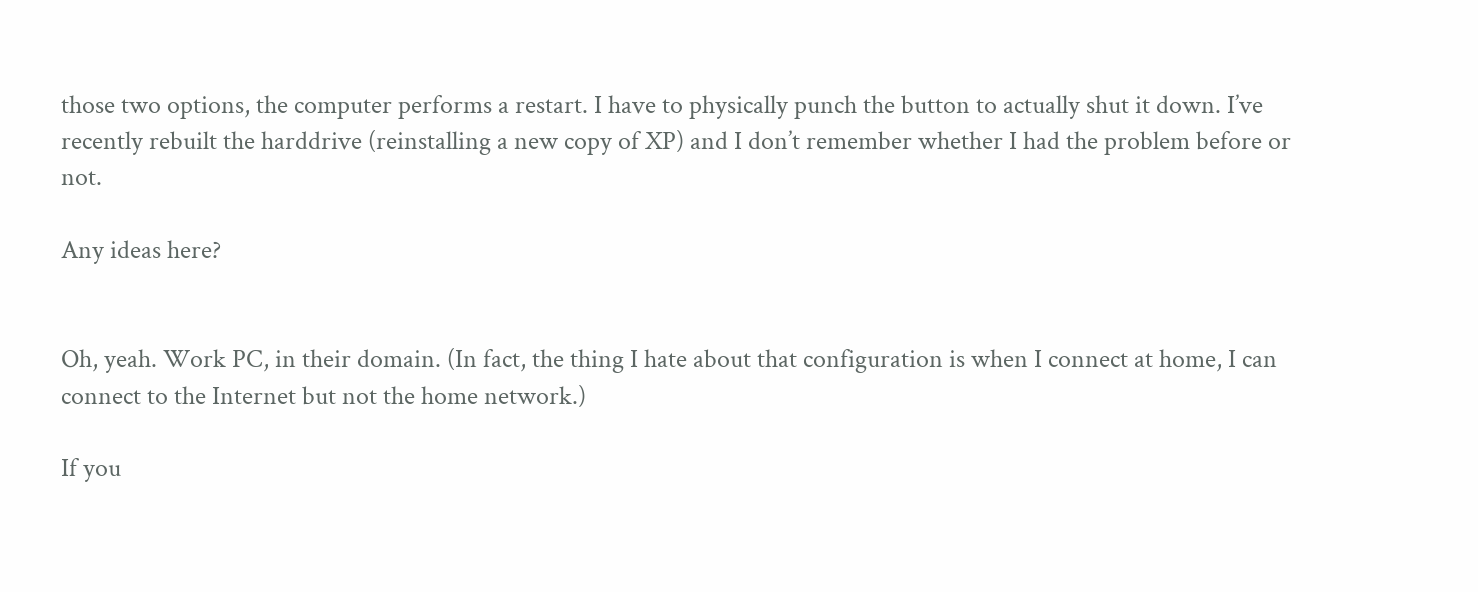those two options, the computer performs a restart. I have to physically punch the button to actually shut it down. I’ve recently rebuilt the harddrive (reinstalling a new copy of XP) and I don’t remember whether I had the problem before or not.

Any ideas here?


Oh, yeah. Work PC, in their domain. (In fact, the thing I hate about that configuration is when I connect at home, I can connect to the Internet but not the home network.)

If you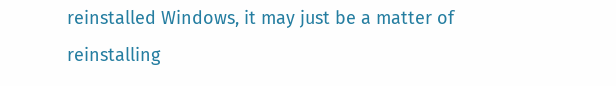reinstalled Windows, it may just be a matter of reinstalling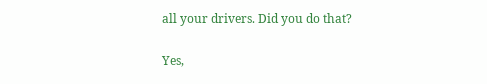all your drivers. Did you do that?

Yes,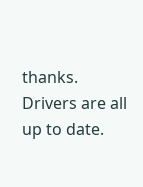thanks. Drivers are all up to date.